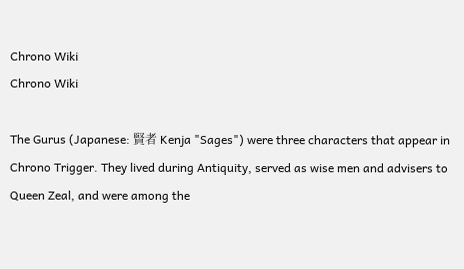Chrono Wiki
Chrono Wiki

The Gurus (Japanese: 賢者 Kenja "Sages") were three characters that appear in Chrono Trigger. They lived during Antiquity, served as wise men and advisers to Queen Zeal, and were among the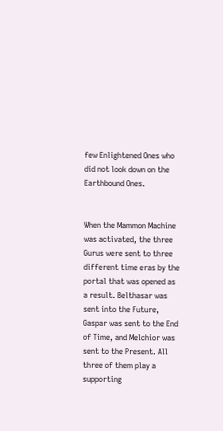few Enlightened Ones who did not look down on the Earthbound Ones.


When the Mammon Machine was activated, the three Gurus were sent to three different time eras by the portal that was opened as a result. Belthasar was sent into the Future, Gaspar was sent to the End of Time, and Melchior was sent to the Present. All three of them play a supporting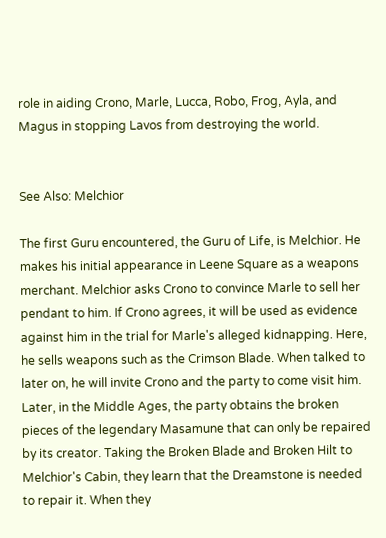role in aiding Crono, Marle, Lucca, Robo, Frog, Ayla, and Magus in stopping Lavos from destroying the world.


See Also: Melchior

The first Guru encountered, the Guru of Life, is Melchior. He makes his initial appearance in Leene Square as a weapons merchant. Melchior asks Crono to convince Marle to sell her pendant to him. If Crono agrees, it will be used as evidence against him in the trial for Marle's alleged kidnapping. Here, he sells weapons such as the Crimson Blade. When talked to later on, he will invite Crono and the party to come visit him. Later, in the Middle Ages, the party obtains the broken pieces of the legendary Masamune that can only be repaired by its creator. Taking the Broken Blade and Broken Hilt to Melchior's Cabin, they learn that the Dreamstone is needed to repair it. When they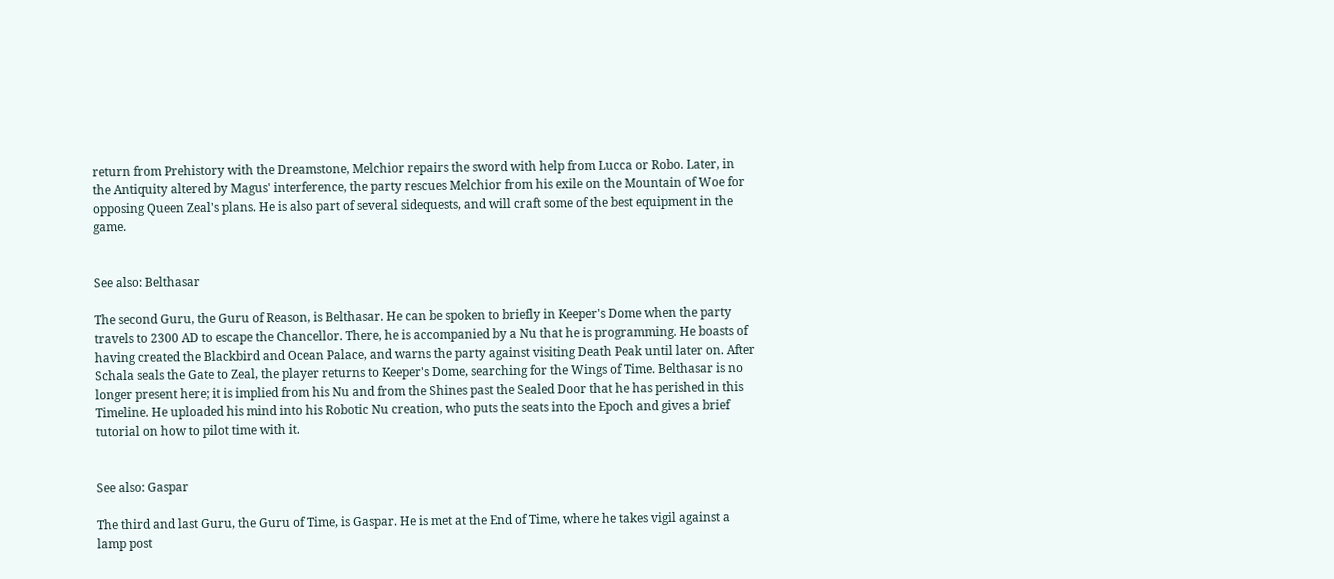return from Prehistory with the Dreamstone, Melchior repairs the sword with help from Lucca or Robo. Later, in the Antiquity altered by Magus' interference, the party rescues Melchior from his exile on the Mountain of Woe for opposing Queen Zeal's plans. He is also part of several sidequests, and will craft some of the best equipment in the game.


See also: Belthasar

The second Guru, the Guru of Reason, is Belthasar. He can be spoken to briefly in Keeper's Dome when the party travels to 2300 AD to escape the Chancellor. There, he is accompanied by a Nu that he is programming. He boasts of having created the Blackbird and Ocean Palace, and warns the party against visiting Death Peak until later on. After Schala seals the Gate to Zeal, the player returns to Keeper's Dome, searching for the Wings of Time. Belthasar is no longer present here; it is implied from his Nu and from the Shines past the Sealed Door that he has perished in this Timeline. He uploaded his mind into his Robotic Nu creation, who puts the seats into the Epoch and gives a brief tutorial on how to pilot time with it.


See also: Gaspar

The third and last Guru, the Guru of Time, is Gaspar. He is met at the End of Time, where he takes vigil against a lamp post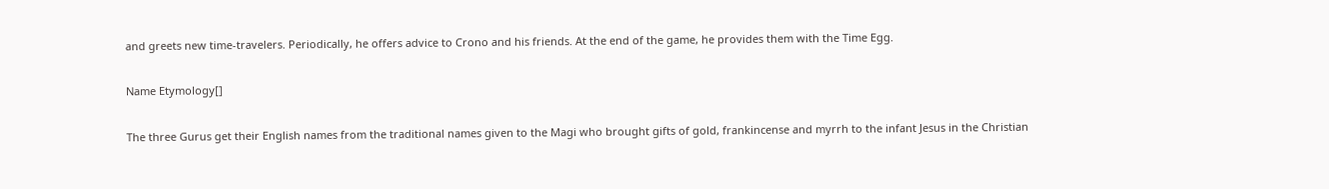and greets new time-travelers. Periodically, he offers advice to Crono and his friends. At the end of the game, he provides them with the Time Egg.

Name Etymology[]

The three Gurus get their English names from the traditional names given to the Magi who brought gifts of gold, frankincense and myrrh to the infant Jesus in the Christian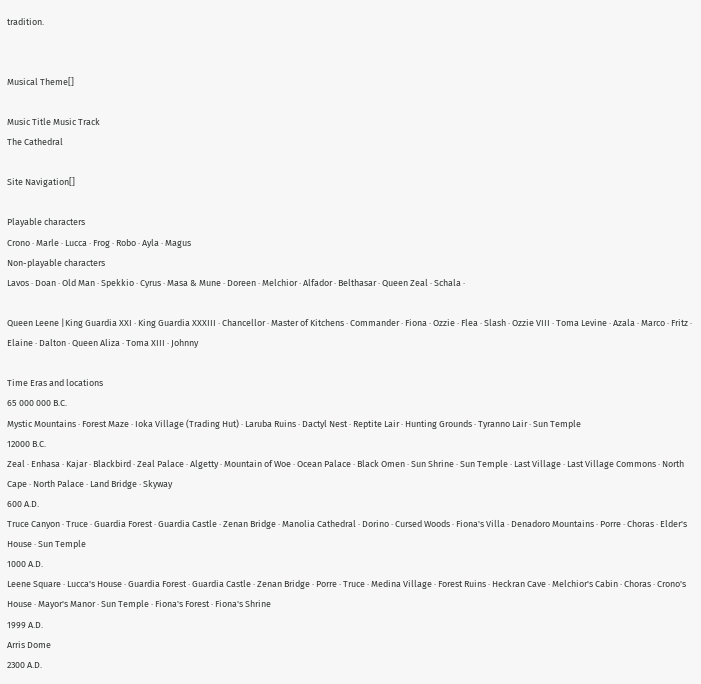tradition.


Musical Theme[]

Music Title Music Track
The Cathedral

Site Navigation[]

Playable characters
Crono · Marle · Lucca · Frog · Robo · Ayla · Magus
Non-playable characters
Lavos · Doan · Old Man · Spekkio · Cyrus · Masa & Mune · Doreen · Melchior · Alfador · Belthasar · Queen Zeal · Schala ·

Queen Leene |King Guardia XXI · King Guardia XXXIII · Chancellor · Master of Kitchens · Commander · Fiona · Ozzie · Flea · Slash · Ozzie VIII · Toma Levine · Azala · Marco · Fritz · Elaine · Dalton · Queen Aliza · Toma XIII · Johnny

Time Eras and locations
65 000 000 B.C.
Mystic Mountains · Forest Maze · Ioka Village (Trading Hut) · Laruba Ruins · Dactyl Nest · Reptite Lair · Hunting Grounds · Tyranno Lair · Sun Temple
12000 B.C.
Zeal · Enhasa · Kajar · Blackbird · Zeal Palace · Algetty · Mountain of Woe · Ocean Palace · Black Omen · Sun Shrine · Sun Temple · Last Village · Last Village Commons · North Cape · North Palace · Land Bridge · Skyway
600 A.D.
Truce Canyon · Truce · Guardia Forest · Guardia Castle · Zenan Bridge · Manolia Cathedral · Dorino · Cursed Woods · Fiona's Villa · Denadoro Mountains · Porre · Choras · Elder's House · Sun Temple
1000 A.D.
Leene Square · Lucca's House · Guardia Forest · Guardia Castle · Zenan Bridge · Porre · Truce · Medina Village · Forest Ruins · Heckran Cave · Melchior's Cabin · Choras · Crono's House · Mayor's Manor · Sun Temple · Fiona's Forest · Fiona's Shrine
1999 A.D.
Arris Dome
2300 A.D.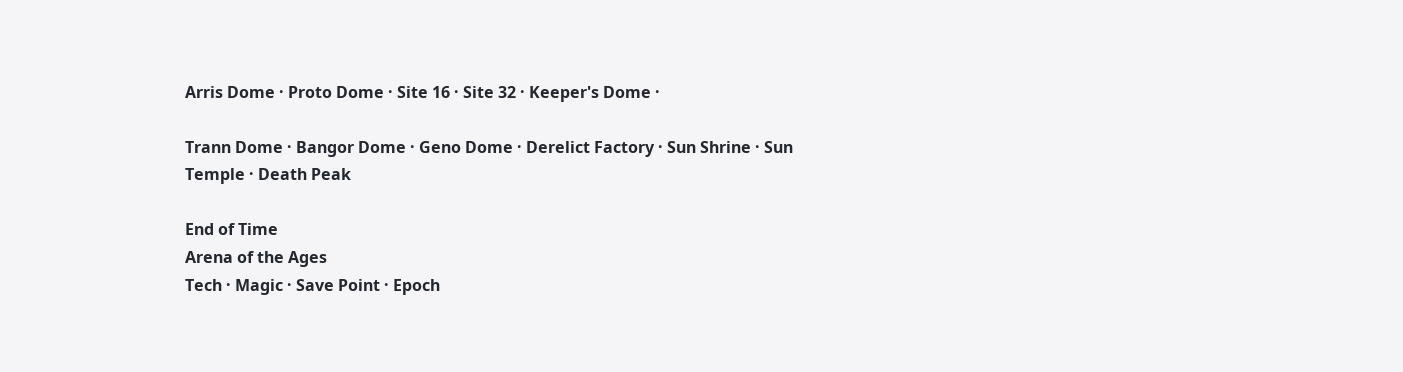Arris Dome · Proto Dome · Site 16 · Site 32 · Keeper's Dome ·

Trann Dome · Bangor Dome · Geno Dome · Derelict Factory · Sun Shrine · Sun Temple · Death Peak

End of Time
Arena of the Ages
Tech · Magic · Save Point · Epoch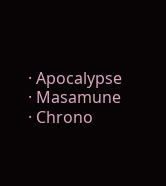· Apocalypse · Masamune · Chrono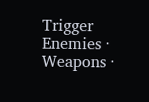Trigger
Enemies · Weapons ·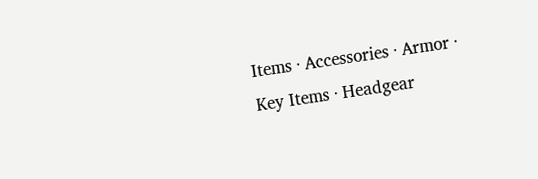Items · Accessories · Armor · Key Items · Headgear